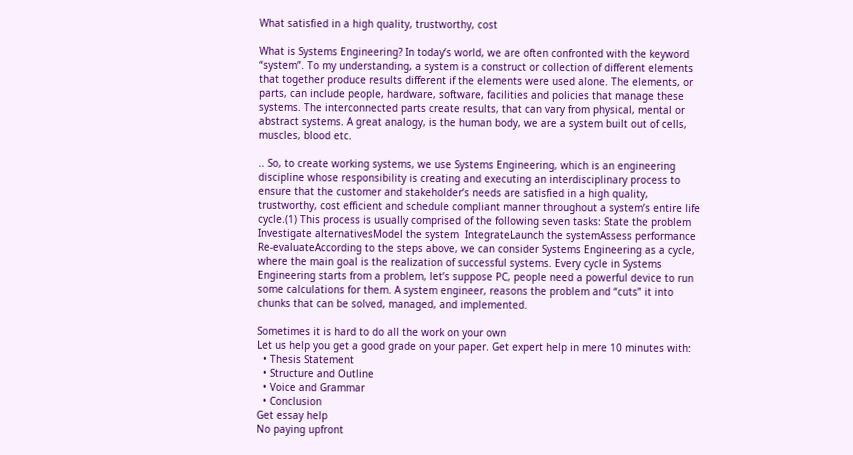What satisfied in a high quality, trustworthy, cost

What is Systems Engineering? In today’s world, we are often confronted with the keyword “system”. To my understanding, a system is a construct or collection of different elements that together produce results different if the elements were used alone. The elements, or parts, can include people, hardware, software, facilities and policies that manage these systems. The interconnected parts create results, that can vary from physical, mental or abstract systems. A great analogy, is the human body, we are a system built out of cells, muscles, blood etc.

.. So, to create working systems, we use Systems Engineering, which is an engineering discipline whose responsibility is creating and executing an interdisciplinary process to ensure that the customer and stakeholder’s needs are satisfied in a high quality, trustworthy, cost efficient and schedule compliant manner throughout a system’s entire life cycle.(1) This process is usually comprised of the following seven tasks: State the problem Investigate alternativesModel the system  IntegrateLaunch the systemAssess performance  Re-evaluateAccording to the steps above, we can consider Systems Engineering as a cycle, where the main goal is the realization of successful systems. Every cycle in Systems Engineering starts from a problem, let’s suppose PC, people need a powerful device to run some calculations for them. A system engineer, reasons the problem and “cuts” it into chunks that can be solved, managed, and implemented.

Sometimes it is hard to do all the work on your own
Let us help you get a good grade on your paper. Get expert help in mere 10 minutes with:
  • Thesis Statement
  • Structure and Outline
  • Voice and Grammar
  • Conclusion
Get essay help
No paying upfront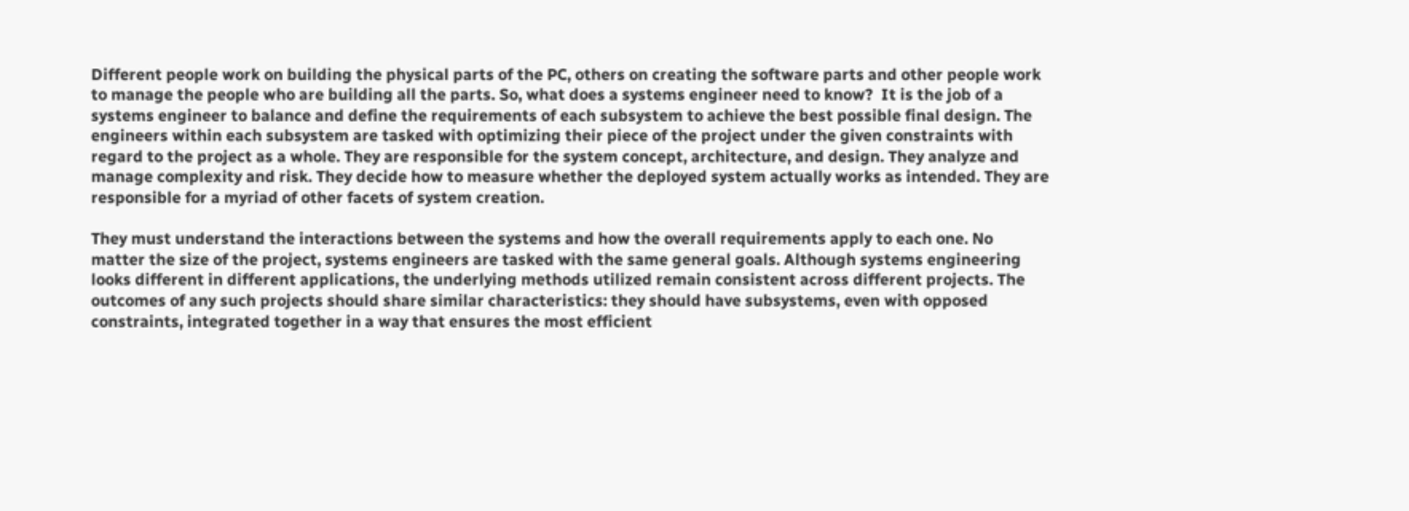Different people work on building the physical parts of the PC, others on creating the software parts and other people work to manage the people who are building all the parts. So, what does a systems engineer need to know?  It is the job of a systems engineer to balance and define the requirements of each subsystem to achieve the best possible final design. The engineers within each subsystem are tasked with optimizing their piece of the project under the given constraints with regard to the project as a whole. They are responsible for the system concept, architecture, and design. They analyze and manage complexity and risk. They decide how to measure whether the deployed system actually works as intended. They are responsible for a myriad of other facets of system creation.

They must understand the interactions between the systems and how the overall requirements apply to each one. No matter the size of the project, systems engineers are tasked with the same general goals. Although systems engineering looks different in different applications, the underlying methods utilized remain consistent across different projects. The outcomes of any such projects should share similar characteristics: they should have subsystems, even with opposed constraints, integrated together in a way that ensures the most efficient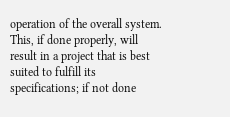operation of the overall system. This, if done properly, will result in a project that is best suited to fulfill its specifications; if not done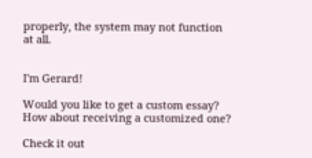properly, the system may not function at all.


I'm Gerard!

Would you like to get a custom essay? How about receiving a customized one?

Check it out